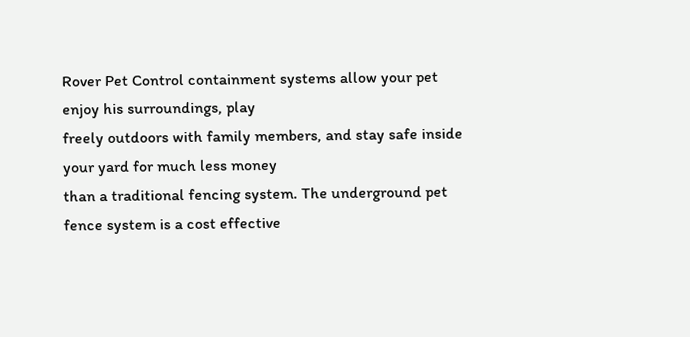Rover Pet Control containment systems allow your pet enjoy his surroundings, play
freely outdoors with family members, and stay safe inside your yard for much less money
than a traditional fencing system. The underground pet fence system is a cost effective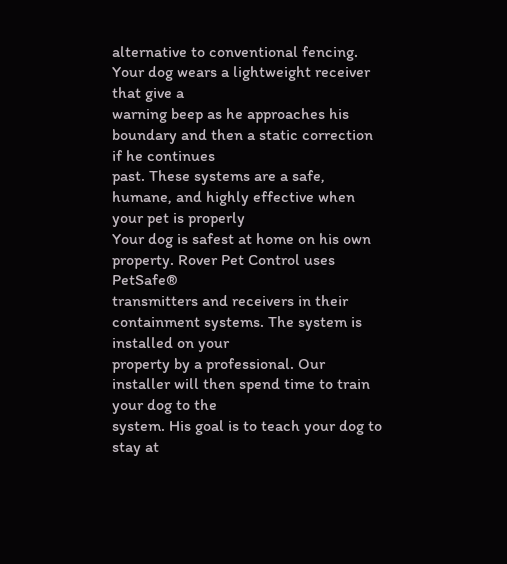alternative to conventional fencing. Your dog wears a lightweight receiver that give a
warning beep as he approaches his boundary and then a static correction if he continues
past. These systems are a safe, humane, and highly effective when your pet is properly
Your dog is safest at home on his own property. Rover Pet Control uses PetSafe®
transmitters and receivers in their containment systems. The system is installed on your
property by a professional. Our installer will then spend time to train your dog to the
system. His goal is to teach your dog to stay at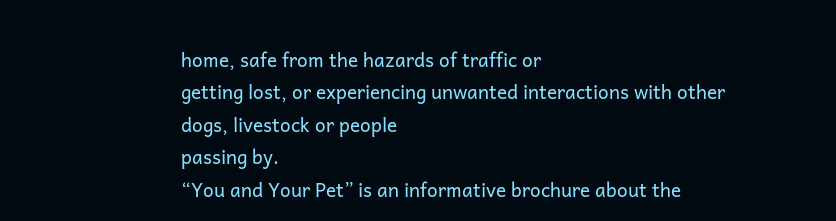home, safe from the hazards of traffic or
getting lost, or experiencing unwanted interactions with other dogs, livestock or people
passing by.
“You and Your Pet” is an informative brochure about the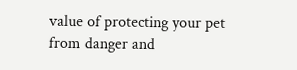value of protecting your pet
from danger and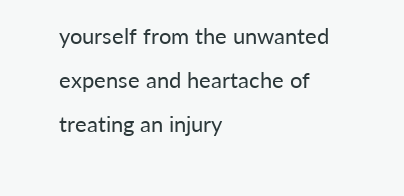yourself from the unwanted expense and heartache of treating an injury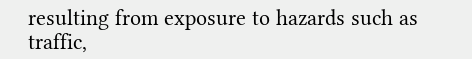resulting from exposure to hazards such as traffic,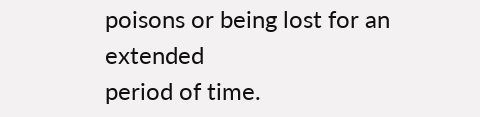poisons or being lost for an extended
period of time.